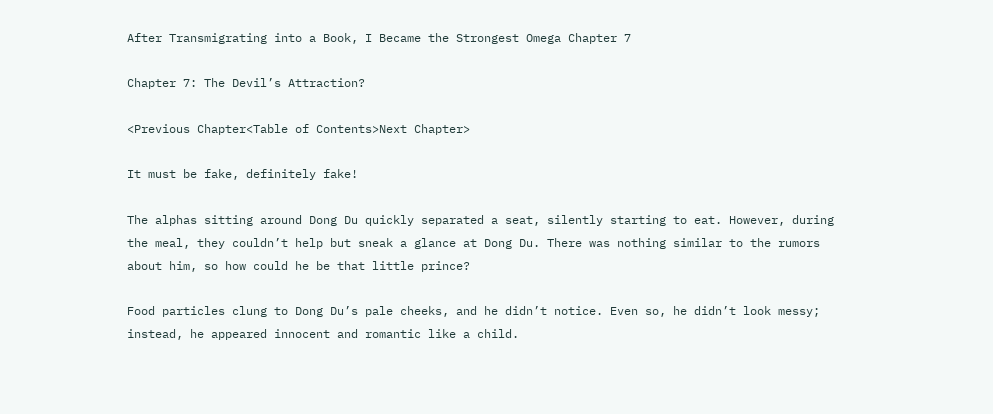After Transmigrating into a Book, I Became the Strongest Omega Chapter 7

Chapter 7: The Devil’s Attraction?

<Previous Chapter<Table of Contents>Next Chapter>

It must be fake, definitely fake!

The alphas sitting around Dong Du quickly separated a seat, silently starting to eat. However, during the meal, they couldn’t help but sneak a glance at Dong Du. There was nothing similar to the rumors about him, so how could he be that little prince?

Food particles clung to Dong Du’s pale cheeks, and he didn’t notice. Even so, he didn’t look messy; instead, he appeared innocent and romantic like a child.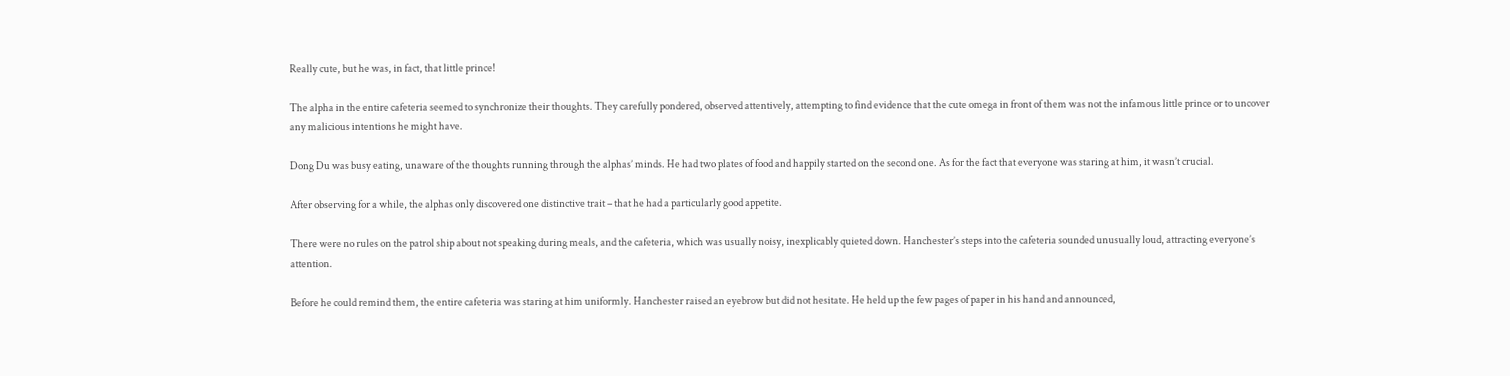Really cute, but he was, in fact, that little prince!

The alpha in the entire cafeteria seemed to synchronize their thoughts. They carefully pondered, observed attentively, attempting to find evidence that the cute omega in front of them was not the infamous little prince or to uncover any malicious intentions he might have.

Dong Du was busy eating, unaware of the thoughts running through the alphas’ minds. He had two plates of food and happily started on the second one. As for the fact that everyone was staring at him, it wasn’t crucial.

After observing for a while, the alphas only discovered one distinctive trait – that he had a particularly good appetite.

There were no rules on the patrol ship about not speaking during meals, and the cafeteria, which was usually noisy, inexplicably quieted down. Hanchester’s steps into the cafeteria sounded unusually loud, attracting everyone’s attention.

Before he could remind them, the entire cafeteria was staring at him uniformly. Hanchester raised an eyebrow but did not hesitate. He held up the few pages of paper in his hand and announced,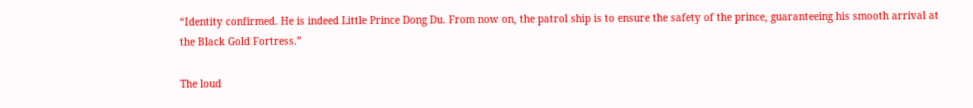“Identity confirmed. He is indeed Little Prince Dong Du. From now on, the patrol ship is to ensure the safety of the prince, guaranteeing his smooth arrival at the Black Gold Fortress.”

The loud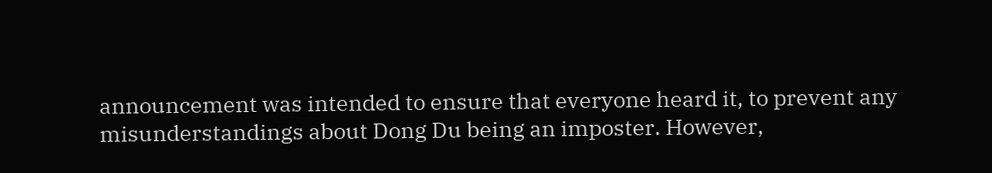announcement was intended to ensure that everyone heard it, to prevent any misunderstandings about Dong Du being an imposter. However,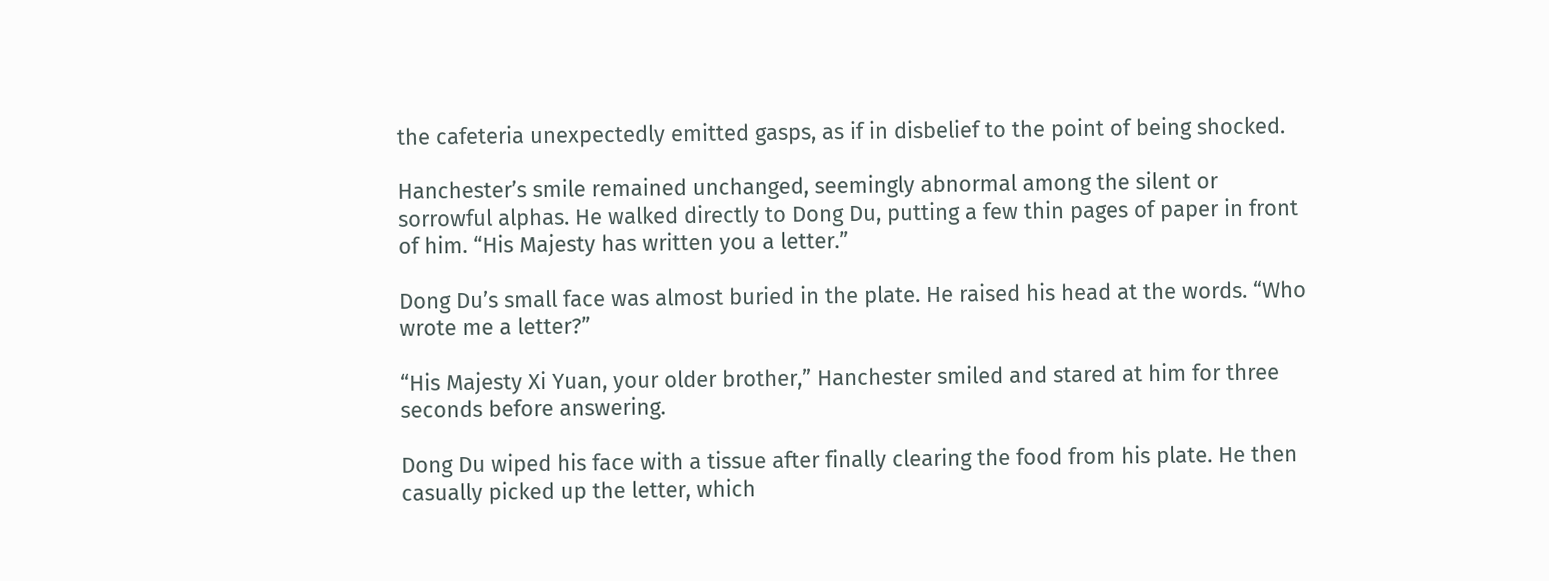the cafeteria unexpectedly emitted gasps, as if in disbelief to the point of being shocked.

Hanchester’s smile remained unchanged, seemingly abnormal among the silent or sorrowful alphas. He walked directly to Dong Du, putting a few thin pages of paper in front of him. “His Majesty has written you a letter.”

Dong Du’s small face was almost buried in the plate. He raised his head at the words. “Who wrote me a letter?”

“His Majesty Xi Yuan, your older brother,” Hanchester smiled and stared at him for three seconds before answering.

Dong Du wiped his face with a tissue after finally clearing the food from his plate. He then casually picked up the letter, which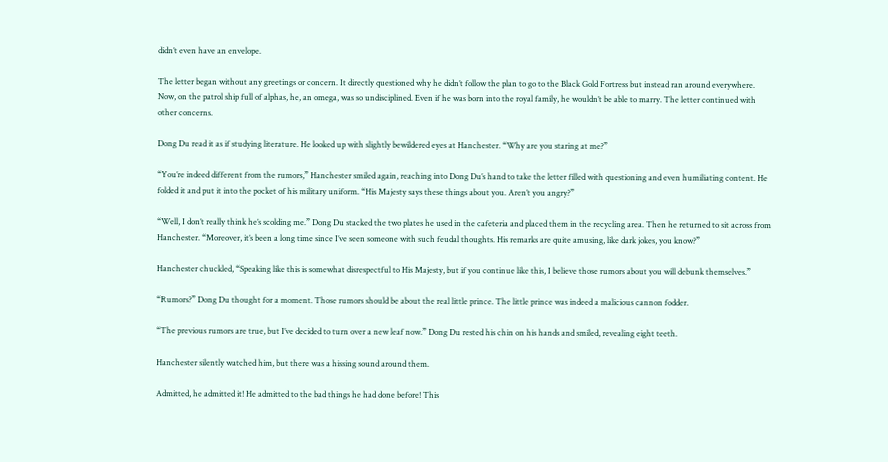didn’t even have an envelope.

The letter began without any greetings or concern. It directly questioned why he didn’t follow the plan to go to the Black Gold Fortress but instead ran around everywhere. Now, on the patrol ship full of alphas, he, an omega, was so undisciplined. Even if he was born into the royal family, he wouldn’t be able to marry. The letter continued with other concerns.

Dong Du read it as if studying literature. He looked up with slightly bewildered eyes at Hanchester. “Why are you staring at me?”

“You’re indeed different from the rumors,” Hanchester smiled again, reaching into Dong Du’s hand to take the letter filled with questioning and even humiliating content. He folded it and put it into the pocket of his military uniform. “His Majesty says these things about you. Aren’t you angry?”

“Well, I don’t really think he’s scolding me.” Dong Du stacked the two plates he used in the cafeteria and placed them in the recycling area. Then he returned to sit across from Hanchester. “Moreover, it’s been a long time since I’ve seen someone with such feudal thoughts. His remarks are quite amusing, like dark jokes, you know?”

Hanchester chuckled, “Speaking like this is somewhat disrespectful to His Majesty, but if you continue like this, I believe those rumors about you will debunk themselves.”

“Rumors?” Dong Du thought for a moment. Those rumors should be about the real little prince. The little prince was indeed a malicious cannon fodder.

“The previous rumors are true, but I’ve decided to turn over a new leaf now.” Dong Du rested his chin on his hands and smiled, revealing eight teeth.

Hanchester silently watched him, but there was a hissing sound around them.

Admitted, he admitted it! He admitted to the bad things he had done before! This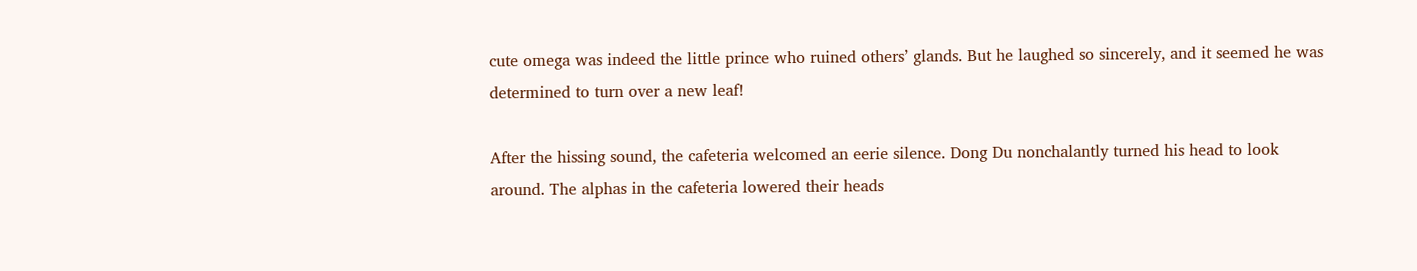cute omega was indeed the little prince who ruined others’ glands. But he laughed so sincerely, and it seemed he was determined to turn over a new leaf!

After the hissing sound, the cafeteria welcomed an eerie silence. Dong Du nonchalantly turned his head to look around. The alphas in the cafeteria lowered their heads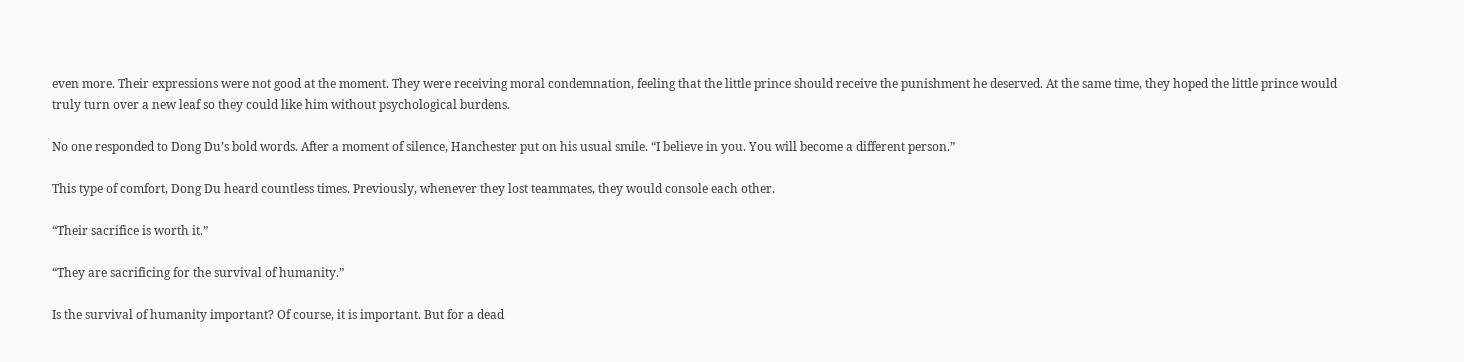even more. Their expressions were not good at the moment. They were receiving moral condemnation, feeling that the little prince should receive the punishment he deserved. At the same time, they hoped the little prince would truly turn over a new leaf so they could like him without psychological burdens.

No one responded to Dong Du’s bold words. After a moment of silence, Hanchester put on his usual smile. “I believe in you. You will become a different person.”

This type of comfort, Dong Du heard countless times. Previously, whenever they lost teammates, they would console each other.

“Their sacrifice is worth it.”

“They are sacrificing for the survival of humanity.”

Is the survival of humanity important? Of course, it is important. But for a dead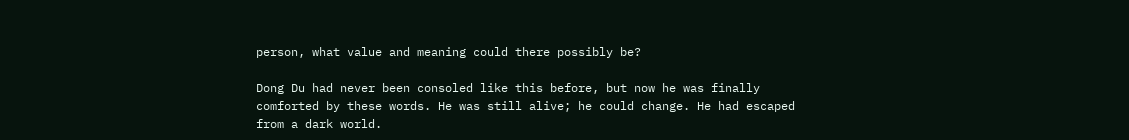person, what value and meaning could there possibly be?

Dong Du had never been consoled like this before, but now he was finally comforted by these words. He was still alive; he could change. He had escaped from a dark world.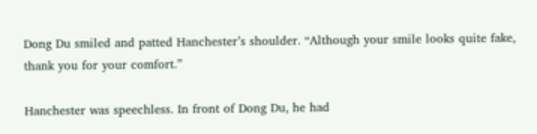Dong Du smiled and patted Hanchester’s shoulder. “Although your smile looks quite fake, thank you for your comfort.”

Hanchester was speechless. In front of Dong Du, he had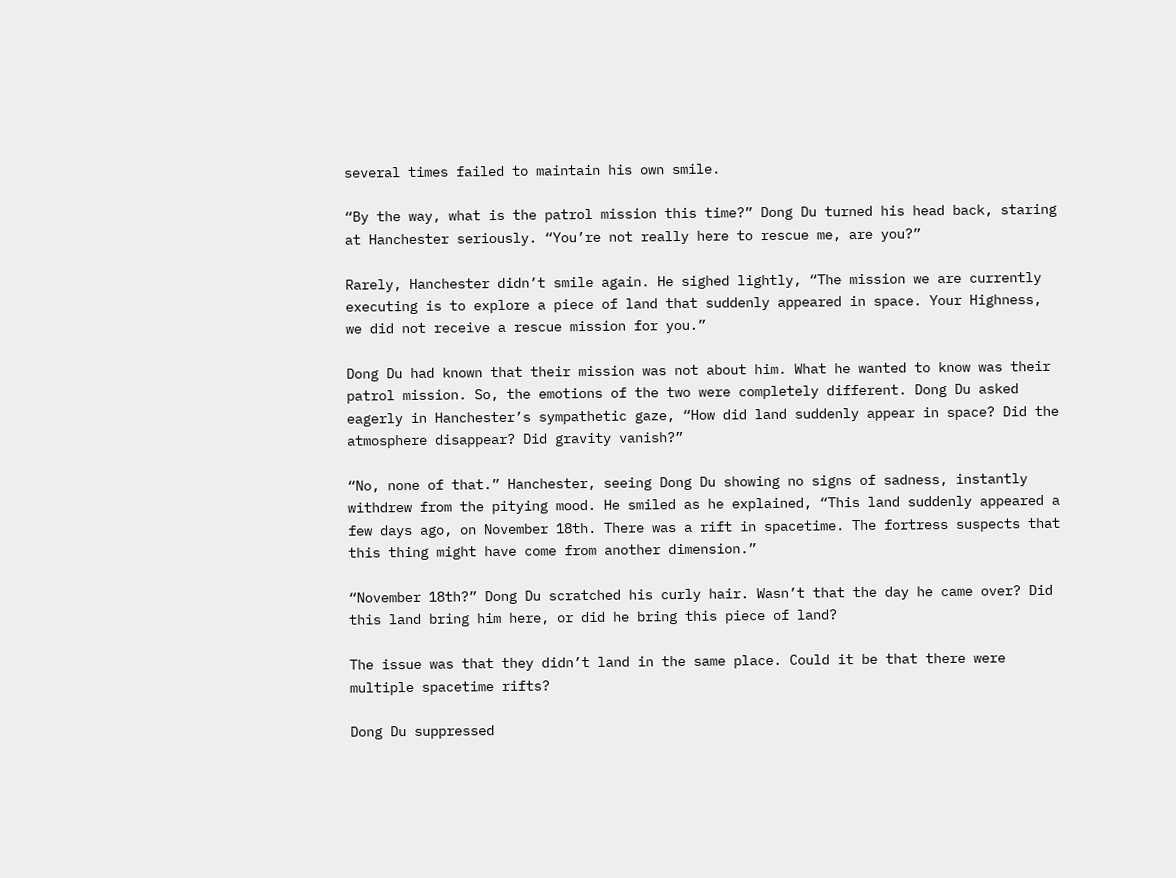several times failed to maintain his own smile.

“By the way, what is the patrol mission this time?” Dong Du turned his head back, staring at Hanchester seriously. “You’re not really here to rescue me, are you?”

Rarely, Hanchester didn’t smile again. He sighed lightly, “The mission we are currently executing is to explore a piece of land that suddenly appeared in space. Your Highness, we did not receive a rescue mission for you.”

Dong Du had known that their mission was not about him. What he wanted to know was their patrol mission. So, the emotions of the two were completely different. Dong Du asked eagerly in Hanchester’s sympathetic gaze, “How did land suddenly appear in space? Did the atmosphere disappear? Did gravity vanish?”

“No, none of that.” Hanchester, seeing Dong Du showing no signs of sadness, instantly withdrew from the pitying mood. He smiled as he explained, “This land suddenly appeared a few days ago, on November 18th. There was a rift in spacetime. The fortress suspects that this thing might have come from another dimension.”

“November 18th?” Dong Du scratched his curly hair. Wasn’t that the day he came over? Did this land bring him here, or did he bring this piece of land?

The issue was that they didn’t land in the same place. Could it be that there were multiple spacetime rifts?

Dong Du suppressed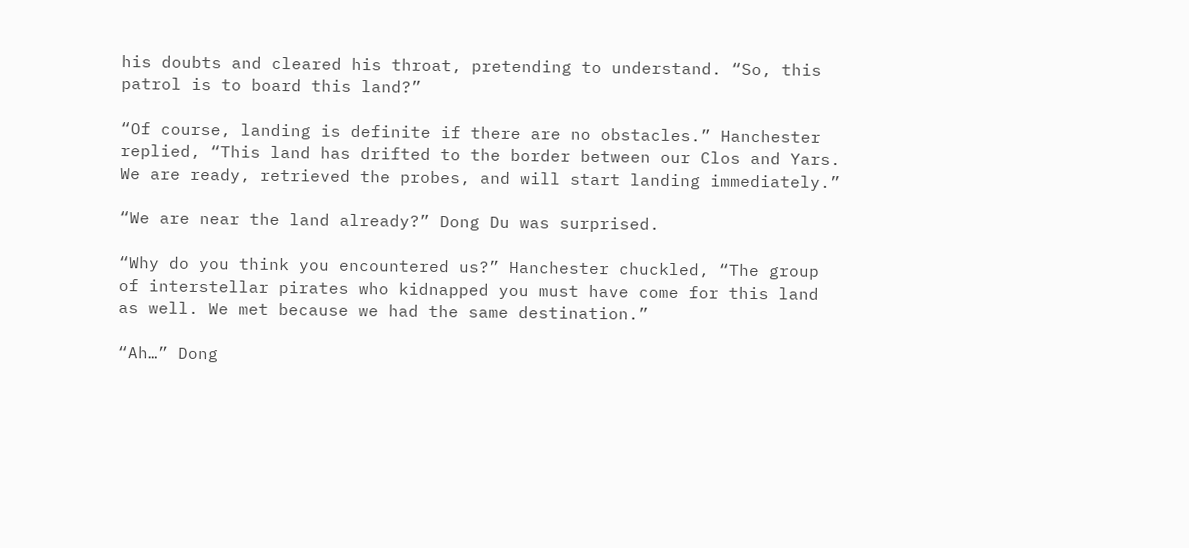his doubts and cleared his throat, pretending to understand. “So, this patrol is to board this land?”

“Of course, landing is definite if there are no obstacles.” Hanchester replied, “This land has drifted to the border between our Clos and Yars. We are ready, retrieved the probes, and will start landing immediately.”

“We are near the land already?” Dong Du was surprised.

“Why do you think you encountered us?” Hanchester chuckled, “The group of interstellar pirates who kidnapped you must have come for this land as well. We met because we had the same destination.”

“Ah…” Dong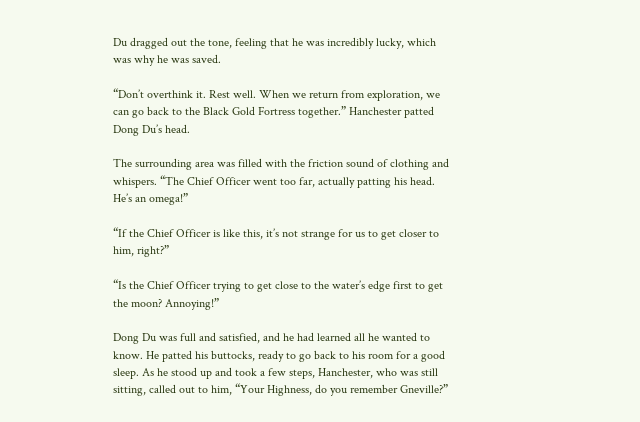Du dragged out the tone, feeling that he was incredibly lucky, which was why he was saved.

“Don’t overthink it. Rest well. When we return from exploration, we can go back to the Black Gold Fortress together.” Hanchester patted Dong Du’s head.

The surrounding area was filled with the friction sound of clothing and whispers. “The Chief Officer went too far, actually patting his head. He’s an omega!”

“If the Chief Officer is like this, it’s not strange for us to get closer to him, right?”

“Is the Chief Officer trying to get close to the water’s edge first to get the moon? Annoying!”

Dong Du was full and satisfied, and he had learned all he wanted to know. He patted his buttocks, ready to go back to his room for a good sleep. As he stood up and took a few steps, Hanchester, who was still sitting, called out to him, “Your Highness, do you remember Gneville?”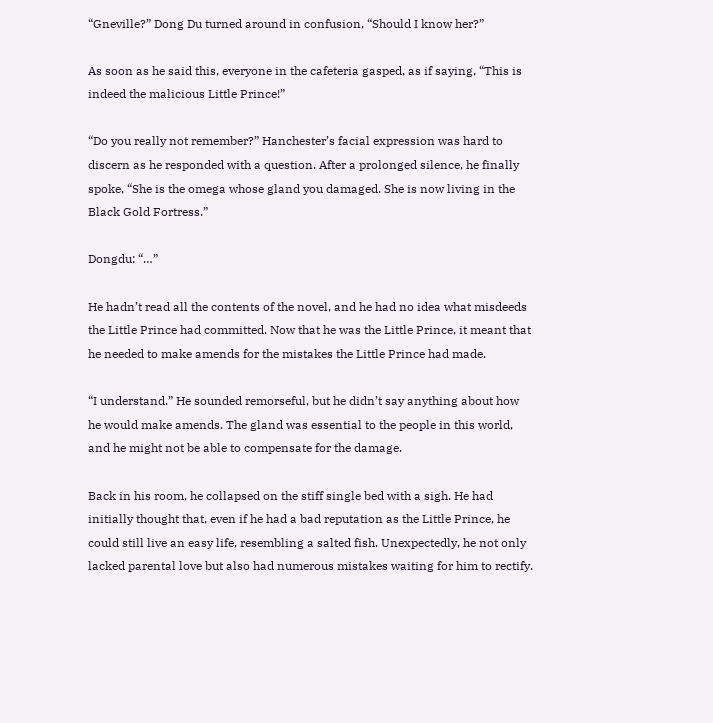“Gneville?” Dong Du turned around in confusion, “Should I know her?”

As soon as he said this, everyone in the cafeteria gasped, as if saying, “This is indeed the malicious Little Prince!”

“Do you really not remember?” Hanchester’s facial expression was hard to discern as he responded with a question. After a prolonged silence, he finally spoke, “She is the omega whose gland you damaged. She is now living in the Black Gold Fortress.”

Dongdu: “…”

He hadn’t read all the contents of the novel, and he had no idea what misdeeds the Little Prince had committed. Now that he was the Little Prince, it meant that he needed to make amends for the mistakes the Little Prince had made.

“I understand.” He sounded remorseful, but he didn’t say anything about how he would make amends. The gland was essential to the people in this world, and he might not be able to compensate for the damage.

Back in his room, he collapsed on the stiff single bed with a sigh. He had initially thought that, even if he had a bad reputation as the Little Prince, he could still live an easy life, resembling a salted fish. Unexpectedly, he not only lacked parental love but also had numerous mistakes waiting for him to rectify.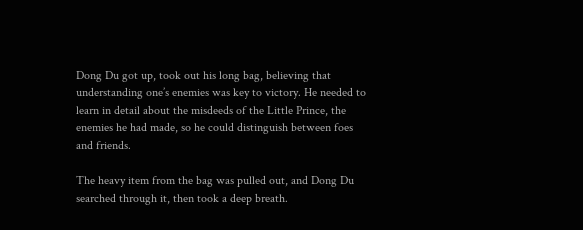Dong Du got up, took out his long bag, believing that understanding one’s enemies was key to victory. He needed to learn in detail about the misdeeds of the Little Prince, the enemies he had made, so he could distinguish between foes and friends.

The heavy item from the bag was pulled out, and Dong Du searched through it, then took a deep breath.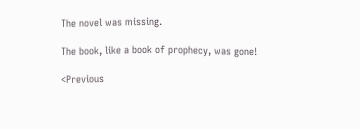The novel was missing.

The book, like a book of prophecy, was gone!

<Previous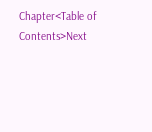Chapter<Table of Contents>Next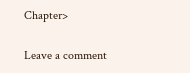Chapter>

Leave a comment